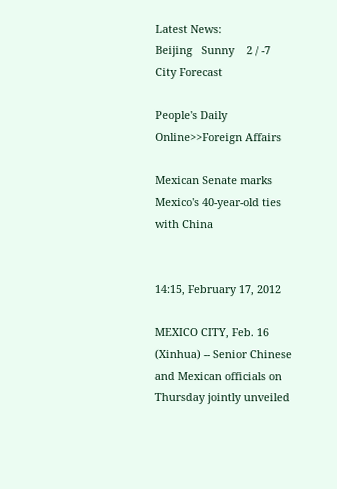Latest News:
Beijing   Sunny    2 / -7   City Forecast

People's Daily Online>>Foreign Affairs

Mexican Senate marks Mexico's 40-year-old ties with China


14:15, February 17, 2012

MEXICO CITY, Feb. 16 (Xinhua) -- Senior Chinese and Mexican officials on Thursday jointly unveiled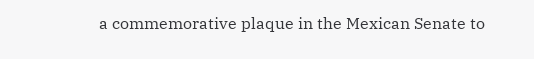a commemorative plaque in the Mexican Senate to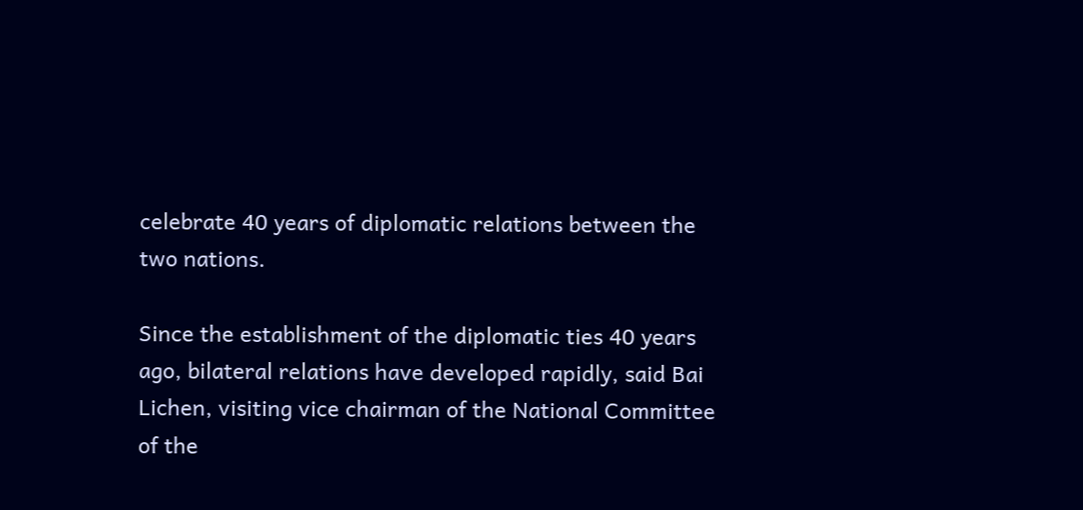celebrate 40 years of diplomatic relations between the two nations.

Since the establishment of the diplomatic ties 40 years ago, bilateral relations have developed rapidly, said Bai Lichen, visiting vice chairman of the National Committee of the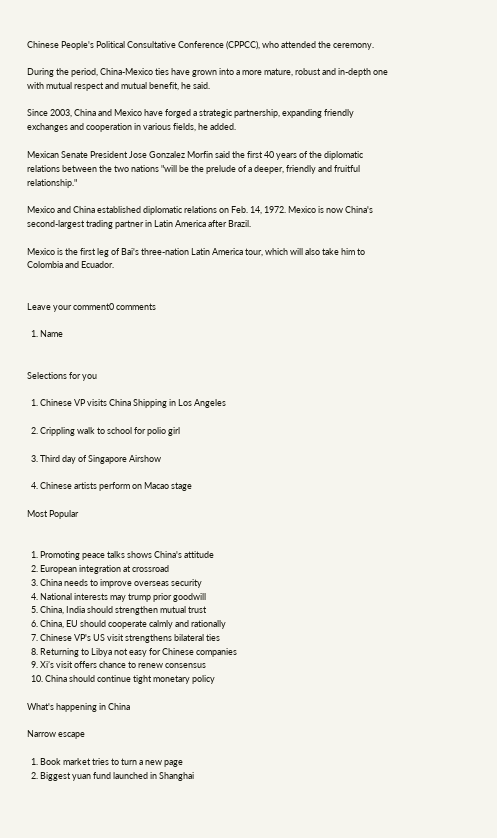Chinese People's Political Consultative Conference (CPPCC), who attended the ceremony.

During the period, China-Mexico ties have grown into a more mature, robust and in-depth one with mutual respect and mutual benefit, he said.

Since 2003, China and Mexico have forged a strategic partnership, expanding friendly exchanges and cooperation in various fields, he added.

Mexican Senate President Jose Gonzalez Morfin said the first 40 years of the diplomatic relations between the two nations "will be the prelude of a deeper, friendly and fruitful relationship."

Mexico and China established diplomatic relations on Feb. 14, 1972. Mexico is now China's second-largest trading partner in Latin America after Brazil.

Mexico is the first leg of Bai's three-nation Latin America tour, which will also take him to Colombia and Ecuador.


Leave your comment0 comments

  1. Name


Selections for you

  1. Chinese VP visits China Shipping in Los Angeles

  2. Crippling walk to school for polio girl

  3. Third day of Singapore Airshow

  4. Chinese artists perform on Macao stage

Most Popular


  1. Promoting peace talks shows China's attitude
  2. European integration at crossroad
  3. China needs to improve overseas security
  4. National interests may trump prior goodwill
  5. China, India should strengthen mutual trust
  6. China, EU should cooperate calmly and rationally
  7. Chinese VP's US visit strengthens bilateral ties
  8. Returning to Libya not easy for Chinese companies
  9. Xi’s visit offers chance to renew consensus
  10. China should continue tight monetary policy

What's happening in China

Narrow escape

  1. Book market tries to turn a new page
  2. Biggest yuan fund launched in Shanghai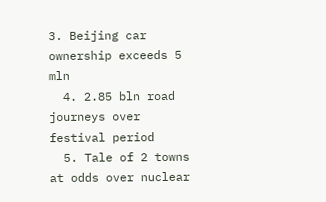3. Beijing car ownership exceeds 5 mln
  4. 2.85 bln road journeys over festival period
  5. Tale of 2 towns at odds over nuclear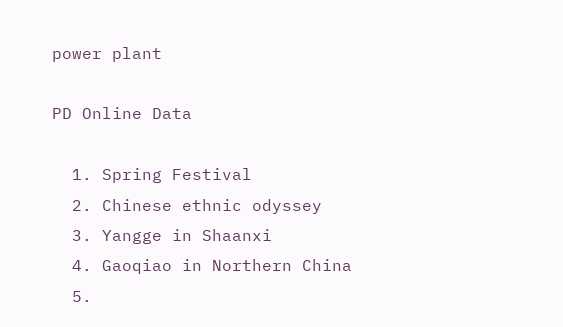power plant

PD Online Data

  1. Spring Festival
  2. Chinese ethnic odyssey
  3. Yangge in Shaanxi
  4. Gaoqiao in Northern China
  5.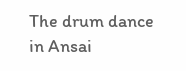The drum dance in Ansai